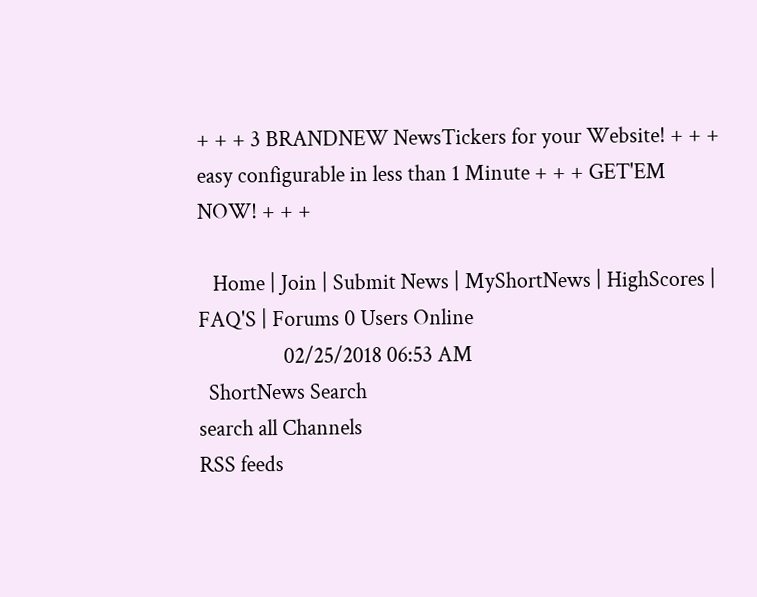+ + + 3 BRANDNEW NewsTickers for your Website! + + + easy configurable in less than 1 Minute + + + GET'EM NOW! + + +

   Home | Join | Submit News | MyShortNews | HighScores | FAQ'S | Forums 0 Users Online
                 02/25/2018 06:53 AM
  ShortNews Search
search all Channels
RSS feeds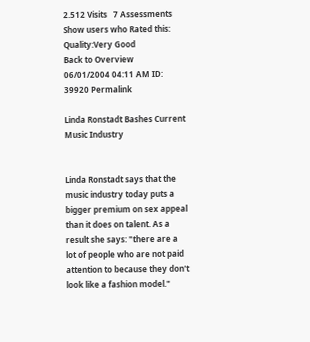2.512 Visits   7 Assessments  Show users who Rated this:
Quality:Very Good
Back to Overview
06/01/2004 04:11 AM ID: 39920 Permalink

Linda Ronstadt Bashes Current Music Industry


Linda Ronstadt says that the music industry today puts a bigger premium on sex appeal than it does on talent. As a result she says: "there are a lot of people who are not paid attention to because they don't look like a fashion model."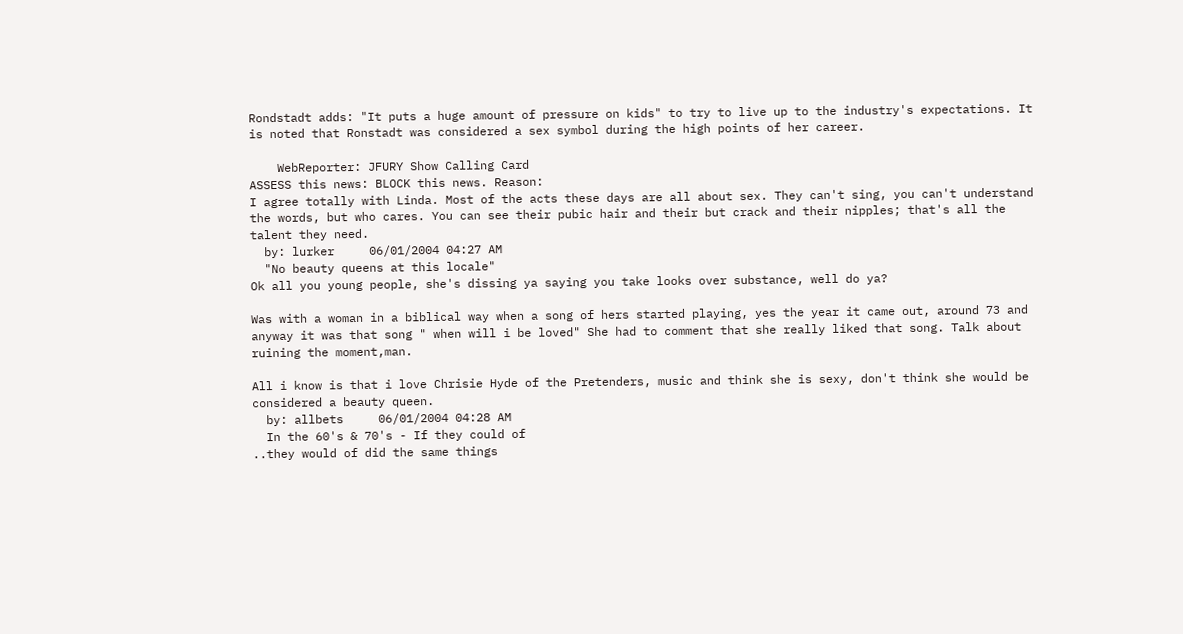Rondstadt adds: "It puts a huge amount of pressure on kids" to try to live up to the industry's expectations. It is noted that Ronstadt was considered a sex symbol during the high points of her career.

    WebReporter: JFURY Show Calling Card
ASSESS this news: BLOCK this news. Reason:
I agree totally with Linda. Most of the acts these days are all about sex. They can't sing, you can't understand the words, but who cares. You can see their pubic hair and their but crack and their nipples; that's all the talent they need.
  by: lurker     06/01/2004 04:27 AM
  "No beauty queens at this locale"
Ok all you young people, she's dissing ya saying you take looks over substance, well do ya?

Was with a woman in a biblical way when a song of hers started playing, yes the year it came out, around 73 and anyway it was that song " when will i be loved" She had to comment that she really liked that song. Talk about ruining the moment,man.

All i know is that i love Chrisie Hyde of the Pretenders, music and think she is sexy, don't think she would be considered a beauty queen.
  by: allbets     06/01/2004 04:28 AM
  In the 60's & 70's - If they could of
..they would of did the same things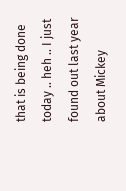that is being done today .. heh .. I just found out last year about Mickey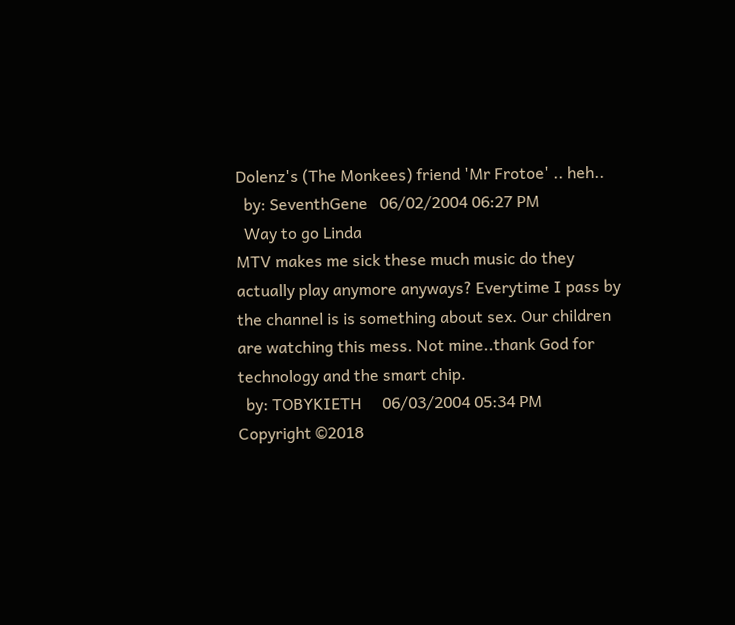Dolenz's (The Monkees) friend 'Mr Frotoe' .. heh..
  by: SeventhGene   06/02/2004 06:27 PM
  Way to go Linda
MTV makes me sick these much music do they actually play anymore anyways? Everytime I pass by the channel is is something about sex. Our children are watching this mess. Not mine..thank God for technology and the smart chip.
  by: TOBYKIETH     06/03/2004 05:34 PM
Copyright ©2018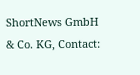ShortNews GmbH & Co. KG, Contact: